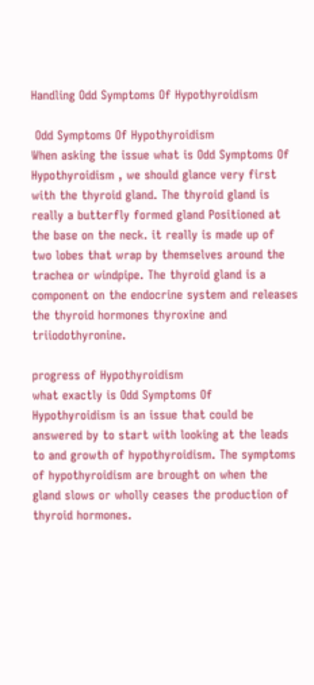Handling Odd Symptoms Of Hypothyroidism

 Odd Symptoms Of Hypothyroidism
When asking the issue what is Odd Symptoms Of Hypothyroidism , we should glance very first with the thyroid gland. The thyroid gland is really a butterfly formed gland Positioned at the base on the neck. it really is made up of two lobes that wrap by themselves around the trachea or windpipe. The thyroid gland is a component on the endocrine system and releases the thyroid hormones thyroxine and triiodothyronine.

progress of Hypothyroidism
what exactly is Odd Symptoms Of Hypothyroidism is an issue that could be answered by to start with looking at the leads to and growth of hypothyroidism. The symptoms of hypothyroidism are brought on when the gland slows or wholly ceases the production of thyroid hormones.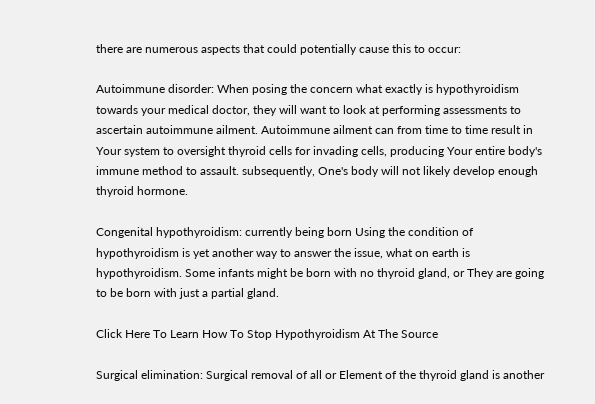there are numerous aspects that could potentially cause this to occur:

Autoimmune disorder: When posing the concern what exactly is hypothyroidism towards your medical doctor, they will want to look at performing assessments to ascertain autoimmune ailment. Autoimmune ailment can from time to time result in Your system to oversight thyroid cells for invading cells, producing Your entire body's immune method to assault. subsequently, One's body will not likely develop enough thyroid hormone.

Congenital hypothyroidism: currently being born Using the condition of hypothyroidism is yet another way to answer the issue, what on earth is hypothyroidism. Some infants might be born with no thyroid gland, or They are going to be born with just a partial gland.

Click Here To Learn How To Stop Hypothyroidism At The Source

Surgical elimination: Surgical removal of all or Element of the thyroid gland is another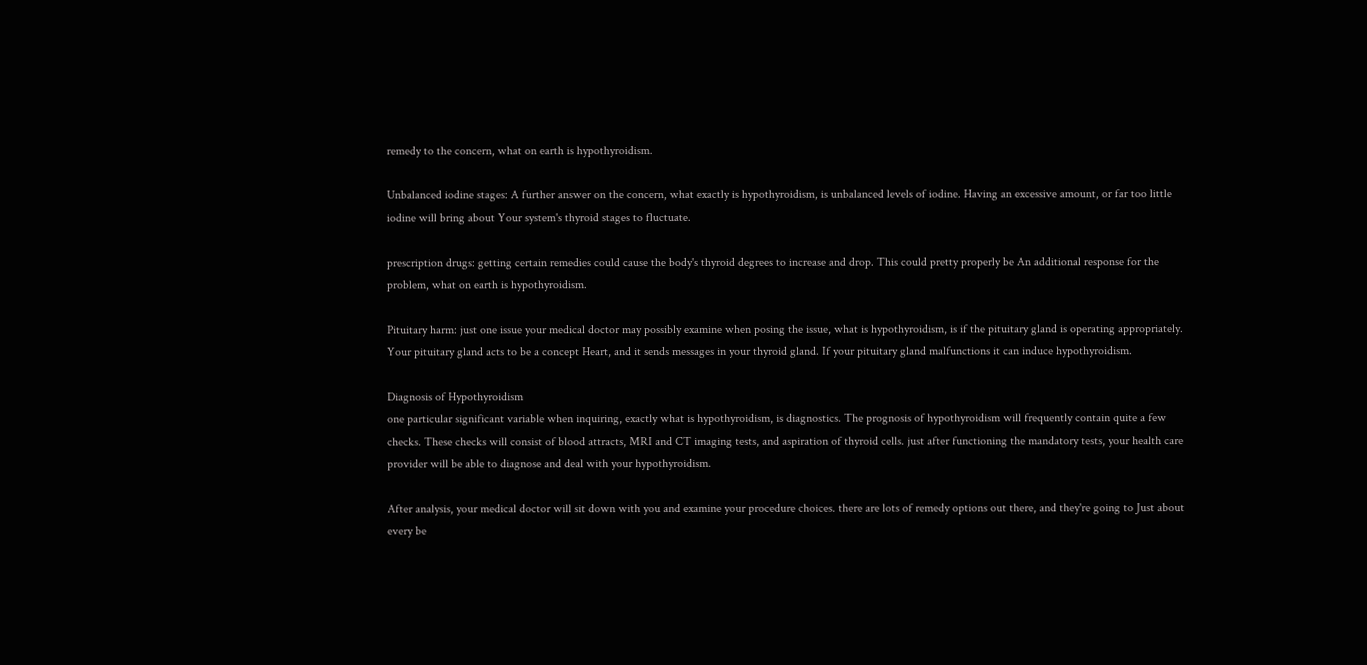remedy to the concern, what on earth is hypothyroidism.

Unbalanced iodine stages: A further answer on the concern, what exactly is hypothyroidism, is unbalanced levels of iodine. Having an excessive amount, or far too little iodine will bring about Your system's thyroid stages to fluctuate.

prescription drugs: getting certain remedies could cause the body's thyroid degrees to increase and drop. This could pretty properly be An additional response for the problem, what on earth is hypothyroidism.

Pituitary harm: just one issue your medical doctor may possibly examine when posing the issue, what is hypothyroidism, is if the pituitary gland is operating appropriately. Your pituitary gland acts to be a concept Heart, and it sends messages in your thyroid gland. If your pituitary gland malfunctions it can induce hypothyroidism.

Diagnosis of Hypothyroidism
one particular significant variable when inquiring, exactly what is hypothyroidism, is diagnostics. The prognosis of hypothyroidism will frequently contain quite a few checks. These checks will consist of blood attracts, MRI and CT imaging tests, and aspiration of thyroid cells. just after functioning the mandatory tests, your health care provider will be able to diagnose and deal with your hypothyroidism.

After analysis, your medical doctor will sit down with you and examine your procedure choices. there are lots of remedy options out there, and they're going to Just about every be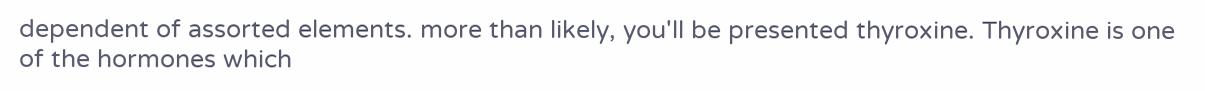dependent of assorted elements. more than likely, you'll be presented thyroxine. Thyroxine is one of the hormones which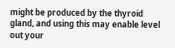might be produced by the thyroid gland, and using this may enable level out your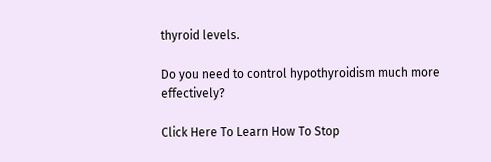thyroid levels.

Do you need to control hypothyroidism much more effectively?

Click Here To Learn How To Stop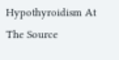Hypothyroidism At The Source